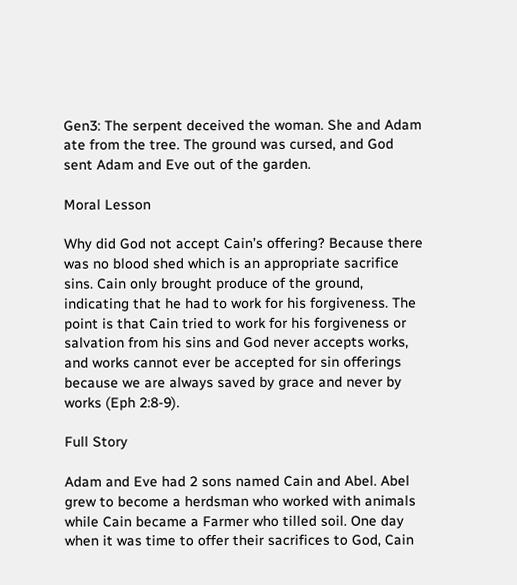Gen3: The serpent deceived the woman. She and Adam ate from the tree. The ground was cursed, and God sent Adam and Eve out of the garden.

Moral Lesson

Why did God not accept Cain’s offering? Because there was no blood shed which is an appropriate sacrifice sins. Cain only brought produce of the ground, indicating that he had to work for his forgiveness. The point is that Cain tried to work for his forgiveness or salvation from his sins and God never accepts works, and works cannot ever be accepted for sin offerings because we are always saved by grace and never by works (Eph 2:8-9).

Full Story

Adam and Eve had 2 sons named Cain and Abel. Abel grew to become a herdsman who worked with animals while Cain became a Farmer who tilled soil. One day when it was time to offer their sacrifices to God, Cain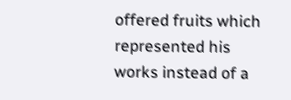offered fruits which represented his works instead of a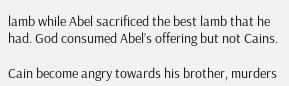lamb while Abel sacrificed the best lamb that he had. God consumed Abel’s offering but not Cains.

Cain become angry towards his brother, murders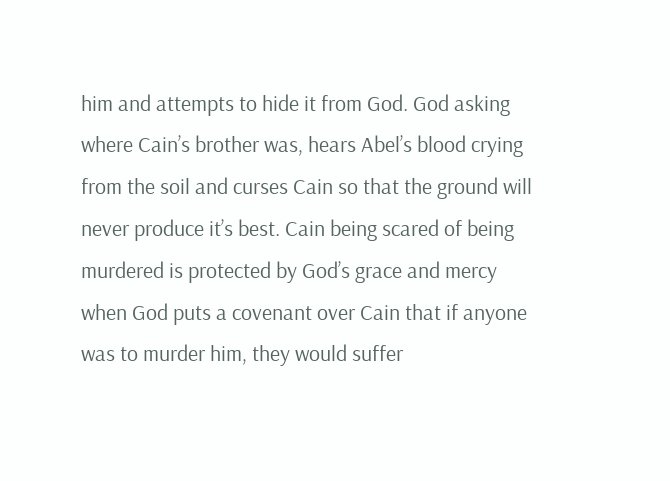him and attempts to hide it from God. God asking where Cain’s brother was, hears Abel’s blood crying from the soil and curses Cain so that the ground will never produce it’s best. Cain being scared of being murdered is protected by God’s grace and mercy when God puts a covenant over Cain that if anyone was to murder him, they would suffer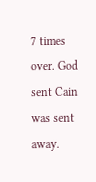7 times over. God sent Cain was sent away.